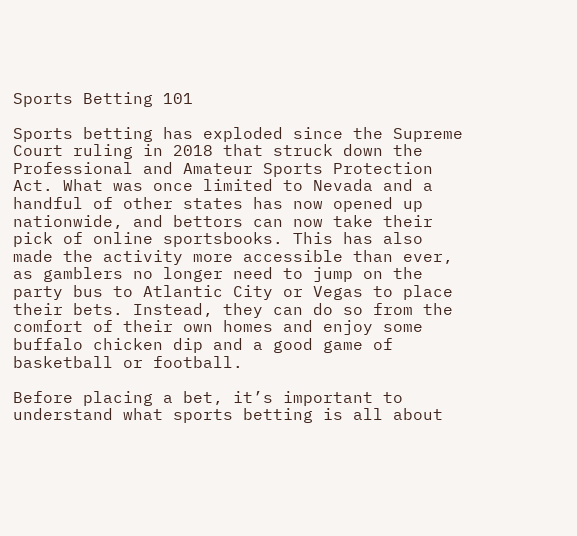Sports Betting 101

Sports betting has exploded since the Supreme Court ruling in 2018 that struck down the Professional and Amateur Sports Protection Act. What was once limited to Nevada and a handful of other states has now opened up nationwide, and bettors can now take their pick of online sportsbooks. This has also made the activity more accessible than ever, as gamblers no longer need to jump on the party bus to Atlantic City or Vegas to place their bets. Instead, they can do so from the comfort of their own homes and enjoy some buffalo chicken dip and a good game of basketball or football.

Before placing a bet, it’s important to understand what sports betting is all about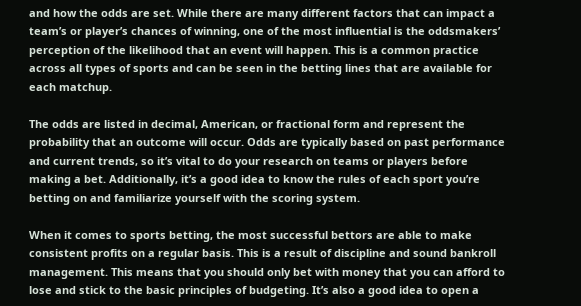and how the odds are set. While there are many different factors that can impact a team’s or player’s chances of winning, one of the most influential is the oddsmakers’ perception of the likelihood that an event will happen. This is a common practice across all types of sports and can be seen in the betting lines that are available for each matchup.

The odds are listed in decimal, American, or fractional form and represent the probability that an outcome will occur. Odds are typically based on past performance and current trends, so it’s vital to do your research on teams or players before making a bet. Additionally, it’s a good idea to know the rules of each sport you’re betting on and familiarize yourself with the scoring system.

When it comes to sports betting, the most successful bettors are able to make consistent profits on a regular basis. This is a result of discipline and sound bankroll management. This means that you should only bet with money that you can afford to lose and stick to the basic principles of budgeting. It’s also a good idea to open a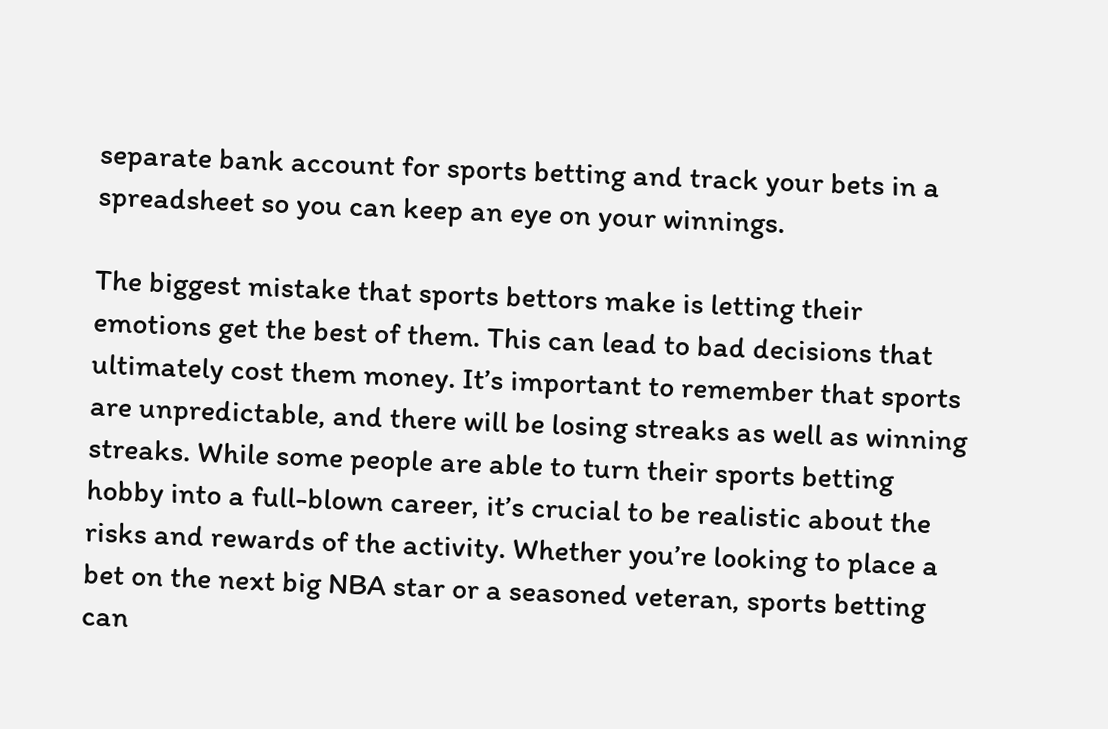separate bank account for sports betting and track your bets in a spreadsheet so you can keep an eye on your winnings.

The biggest mistake that sports bettors make is letting their emotions get the best of them. This can lead to bad decisions that ultimately cost them money. It’s important to remember that sports are unpredictable, and there will be losing streaks as well as winning streaks. While some people are able to turn their sports betting hobby into a full-blown career, it’s crucial to be realistic about the risks and rewards of the activity. Whether you’re looking to place a bet on the next big NBA star or a seasoned veteran, sports betting can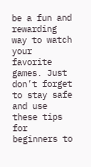be a fun and rewarding way to watch your favorite games. Just don’t forget to stay safe and use these tips for beginners to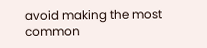avoid making the most common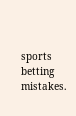sports betting mistakes.